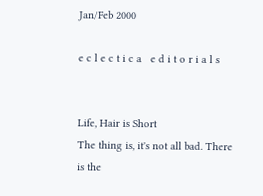Jan/Feb 2000

e c l e c t i c a   e d i t o r i a l s


Life, Hair is Short
The thing is, it's not all bad. There is the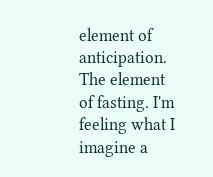element of anticipation. The element of fasting. I'm feeling what I imagine a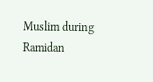Muslim during Ramidan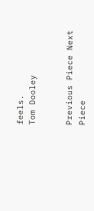feels.
Tom Dooley


Previous Piece Next Piece